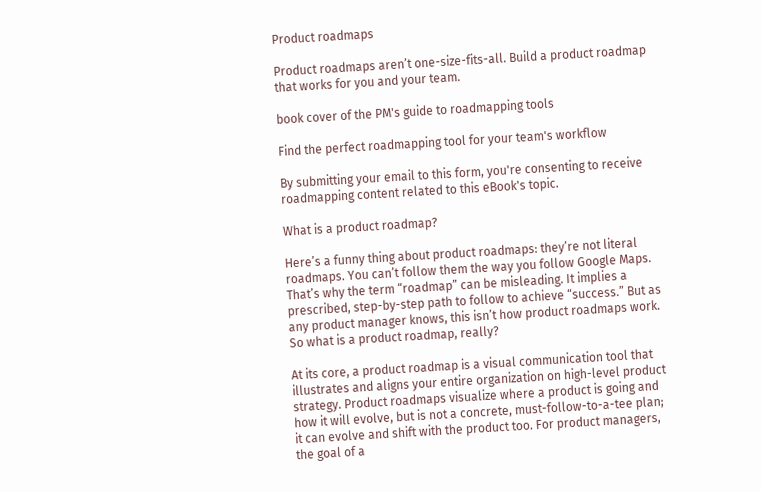Product roadmaps

Product roadmaps aren’t one-size-fits-all. Build a product roadmap that works for you and your team.

book cover of the PM's guide to roadmapping tools

Find the perfect roadmapping tool for your team's workflow

By submitting your email to this form, you're consenting to receive roadmapping content related to this eBook's topic.

What is a product roadmap?

Here’s a funny thing about product roadmaps: they’re not literal roadmaps. You can’t follow them the way you follow Google Maps. That’s why the term “roadmap” can be misleading. It implies a prescribed, step-by-step path to follow to achieve “success.” But as any product manager knows, this isn’t how product roadmaps work. So what is a product roadmap, really?

At its core, a product roadmap is a visual communication tool that illustrates and aligns your entire organization on high-level product strategy. Product roadmaps visualize where a product is going and how it will evolve, but is not a concrete, must-follow-to-a-tee plan; it can evolve and shift with the product too. For product managers, the goal of a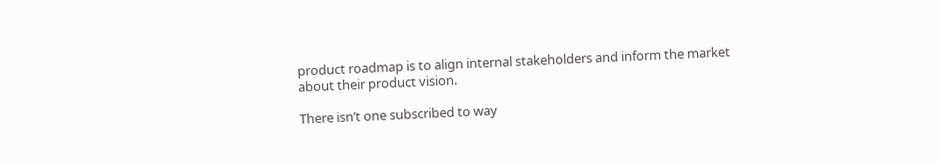product roadmap is to align internal stakeholders and inform the market about their product vision.

There isn’t one subscribed to way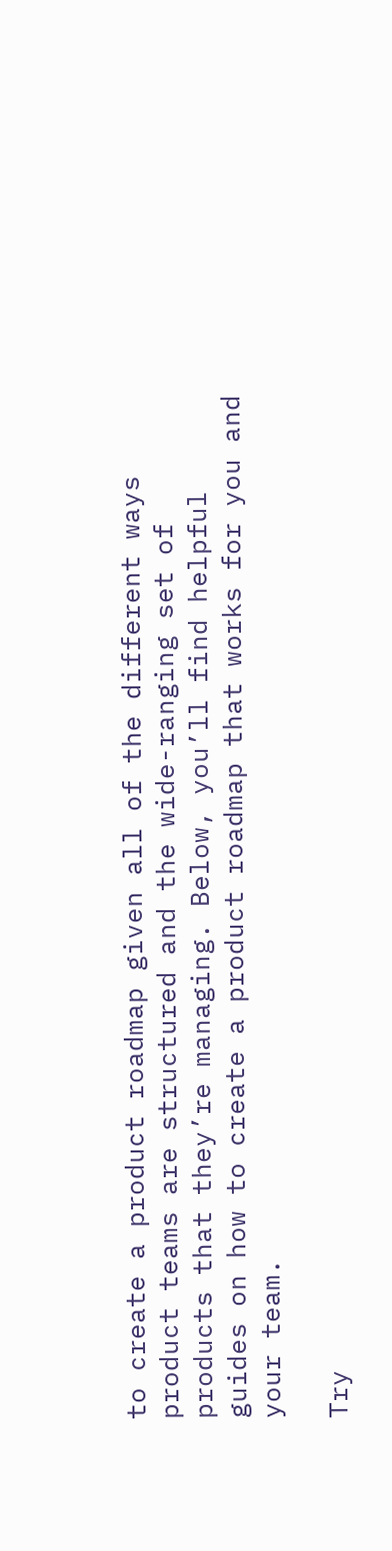to create a product roadmap given all of the different ways product teams are structured and the wide-ranging set of products that they’re managing. Below, you’ll find helpful guides on how to create a product roadmap that works for you and your team.

Try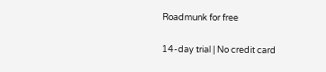Roadmunk for free

14-day trial | No credit card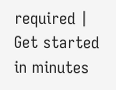required | Get started in minutes